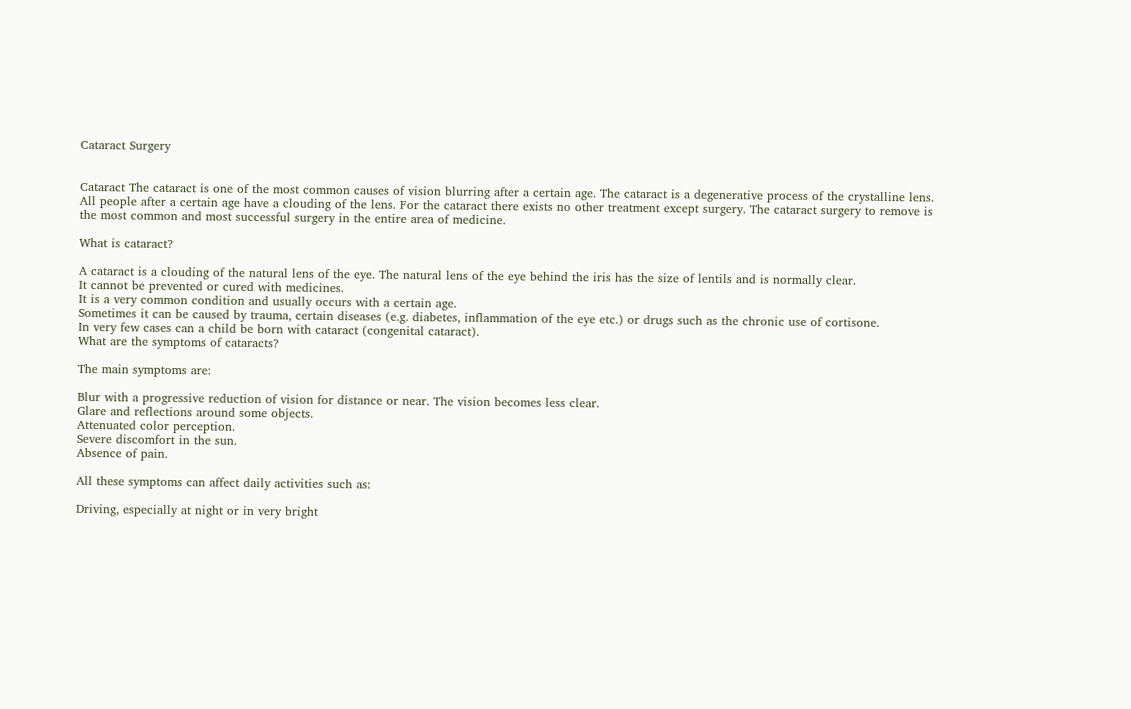Cataract Surgery


Cataract The cataract is one of the most common causes of vision blurring after a certain age. The cataract is a degenerative process of the crystalline lens. All people after a certain age have a clouding of the lens. For the cataract there exists no other treatment except surgery. The cataract surgery to remove is the most common and most successful surgery in the entire area of medicine.

What is cataract?

A cataract is a clouding of the natural lens of the eye. The natural lens of the eye behind the iris has the size of lentils and is normally clear.
It cannot be prevented or cured with medicines.
It is a very common condition and usually occurs with a certain age.
Sometimes it can be caused by trauma, certain diseases (e.g. diabetes, inflammation of the eye etc.) or drugs such as the chronic use of cortisone.
In very few cases can a child be born with cataract (congenital cataract).
What are the symptoms of cataracts?

The main symptoms are:

Blur with a progressive reduction of vision for distance or near. The vision becomes less clear.
Glare and reflections around some objects.
Attenuated color perception.
Severe discomfort in the sun.
Absence of pain.

All these symptoms can affect daily activities such as:

Driving, especially at night or in very bright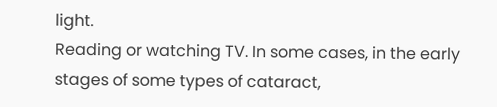light.
Reading or watching TV. In some cases, in the early stages of some types of cataract,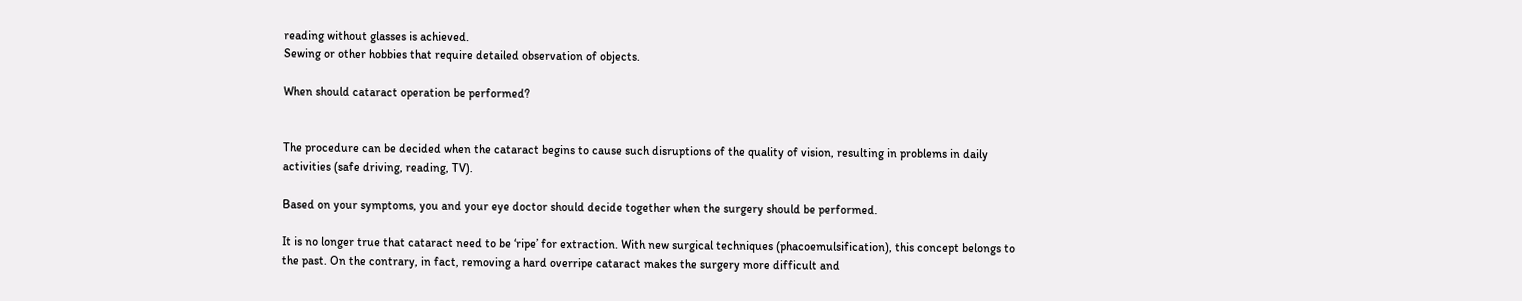reading without glasses is achieved.
Sewing or other hobbies that require detailed observation of objects.

When should cataract operation be performed?


The procedure can be decided when the cataract begins to cause such disruptions of the quality of vision, resulting in problems in daily activities (safe driving, reading, TV).

Based on your symptoms, you and your eye doctor should decide together when the surgery should be performed.

It is no longer true that cataract need to be ‘ripe’ for extraction. With new surgical techniques (phacoemulsification), this concept belongs to the past. On the contrary, in fact, removing a hard overripe cataract makes the surgery more difficult and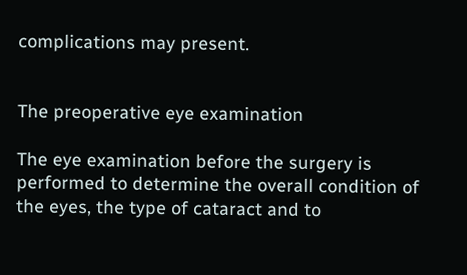complications may present.


The preoperative eye examination

The eye examination before the surgery is performed to determine the overall condition of the eyes, the type of cataract and to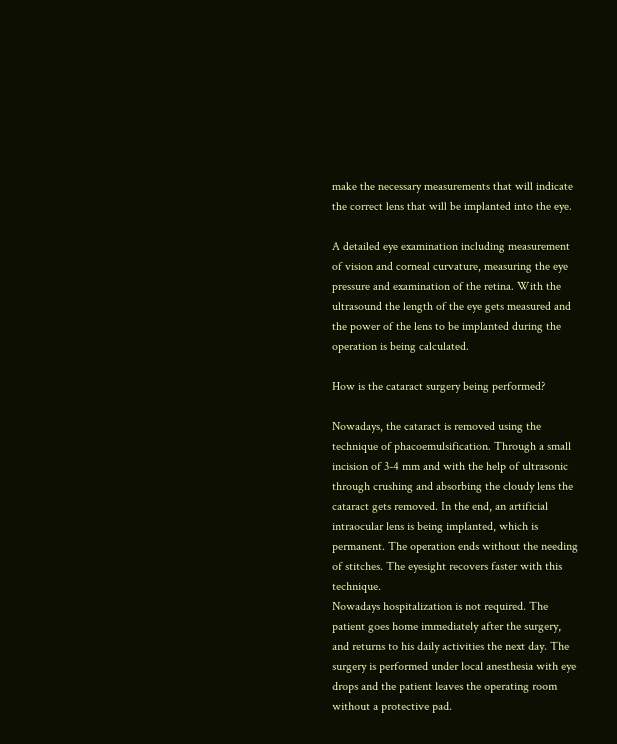make the necessary measurements that will indicate the correct lens that will be implanted into the eye.

A detailed eye examination including measurement of vision and corneal curvature, measuring the eye pressure and examination of the retina. With the ultrasound the length of the eye gets measured and the power of the lens to be implanted during the operation is being calculated.

How is the cataract surgery being performed?

Nowadays, the cataract is removed using the technique of phacoemulsification. Through a small incision of 3-4 mm and with the help of ultrasonic through crushing and absorbing the cloudy lens the cataract gets removed. In the end, an artificial intraocular lens is being implanted, which is permanent. The operation ends without the needing of stitches. The eyesight recovers faster with this technique.
Nowadays hospitalization is not required. The patient goes home immediately after the surgery, and returns to his daily activities the next day. The surgery is performed under local anesthesia with eye drops and the patient leaves the operating room without a protective pad.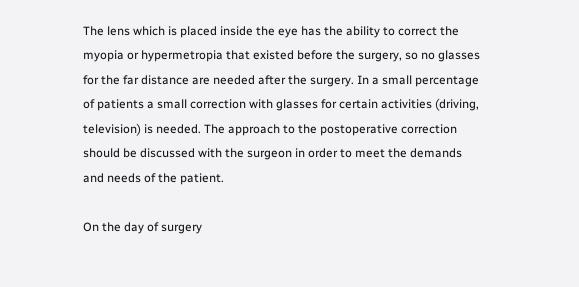The lens which is placed inside the eye has the ability to correct the myopia or hypermetropia that existed before the surgery, so no glasses for the far distance are needed after the surgery. In a small percentage of patients a small correction with glasses for certain activities (driving, television) is needed. The approach to the postoperative correction should be discussed with the surgeon in order to meet the demands and needs of the patient.

On the day of surgery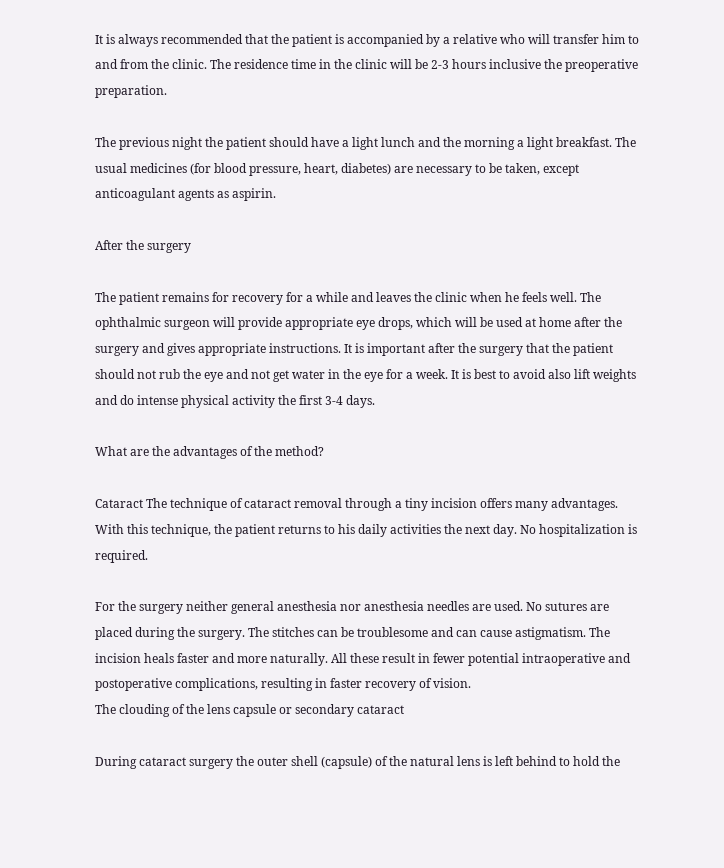It is always recommended that the patient is accompanied by a relative who will transfer him to and from the clinic. The residence time in the clinic will be 2-3 hours inclusive the preoperative preparation.

The previous night the patient should have a light lunch and the morning a light breakfast. The usual medicines (for blood pressure, heart, diabetes) are necessary to be taken, except anticoagulant agents as aspirin.

After the surgery

The patient remains for recovery for a while and leaves the clinic when he feels well. The ophthalmic surgeon will provide appropriate eye drops, which will be used at home after the surgery and gives appropriate instructions. It is important after the surgery that the patient should not rub the eye and not get water in the eye for a week. It is best to avoid also lift weights and do intense physical activity the first 3-4 days.

What are the advantages of the method?

Cataract The technique of cataract removal through a tiny incision offers many advantages. With this technique, the patient returns to his daily activities the next day. No hospitalization is required.

For the surgery neither general anesthesia nor anesthesia needles are used. No sutures are placed during the surgery. The stitches can be troublesome and can cause astigmatism. The incision heals faster and more naturally. All these result in fewer potential intraoperative and postoperative complications, resulting in faster recovery of vision.
The clouding of the lens capsule or secondary cataract

During cataract surgery the outer shell (capsule) of the natural lens is left behind to hold the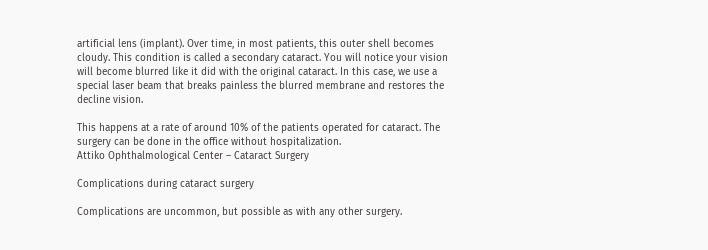artificial lens (implant). Over time, in most patients, this outer shell becomes cloudy. This condition is called a secondary cataract. You will notice your vision will become blurred like it did with the original cataract. In this case, we use a special laser beam that breaks painless the blurred membrane and restores the decline vision.

This happens at a rate of around 10% of the patients operated for cataract. The surgery can be done in the office without hospitalization.
Attiko Ophthalmological Center – Cataract Surgery

Complications during cataract surgery

Complications are uncommon, but possible as with any other surgery.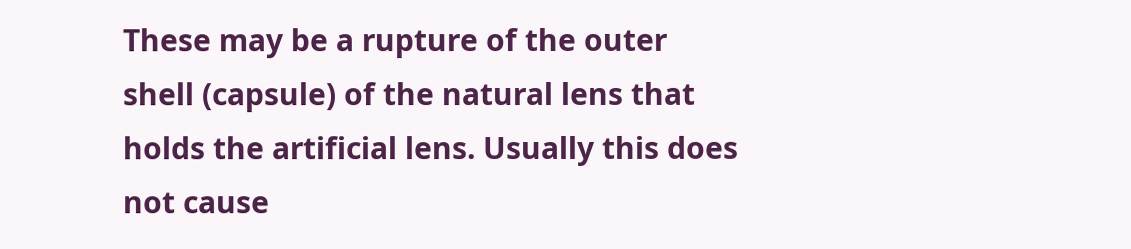These may be a rupture of the outer shell (capsule) of the natural lens that holds the artificial lens. Usually this does not cause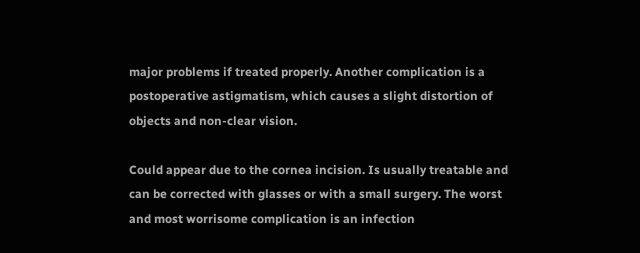major problems if treated properly. Another complication is a postoperative astigmatism, which causes a slight distortion of objects and non-clear vision.

Could appear due to the cornea incision. Is usually treatable and can be corrected with glasses or with a small surgery. The worst and most worrisome complication is an infection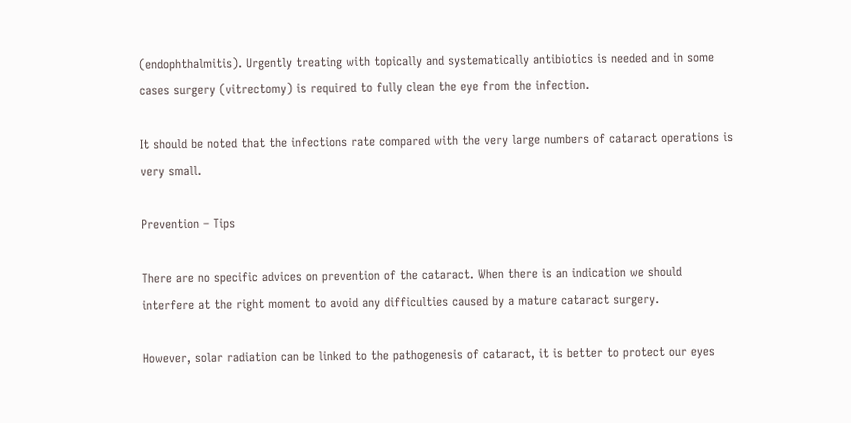(endophthalmitis). Urgently treating with topically and systematically antibiotics is needed and in some cases surgery (vitrectomy) is required to fully clean the eye from the infection.

It should be noted that the infections rate compared with the very large numbers of cataract operations is very small.

Prevention – Tips

There are no specific advices on prevention of the cataract. When there is an indication we should interfere at the right moment to avoid any difficulties caused by a mature cataract surgery.

However, solar radiation can be linked to the pathogenesis of cataract, it is better to protect our eyes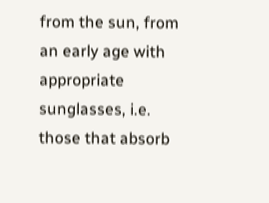from the sun, from an early age with appropriate sunglasses, i.e. those that absorb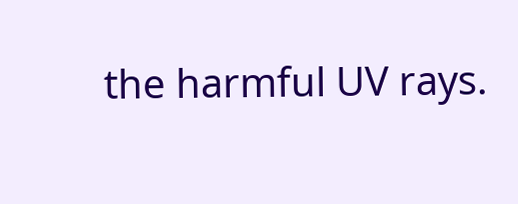the harmful UV rays.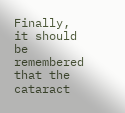Finally, it should be remembered that the cataract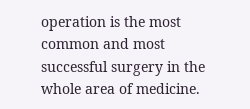operation is the most common and most successful surgery in the whole area of medicine.